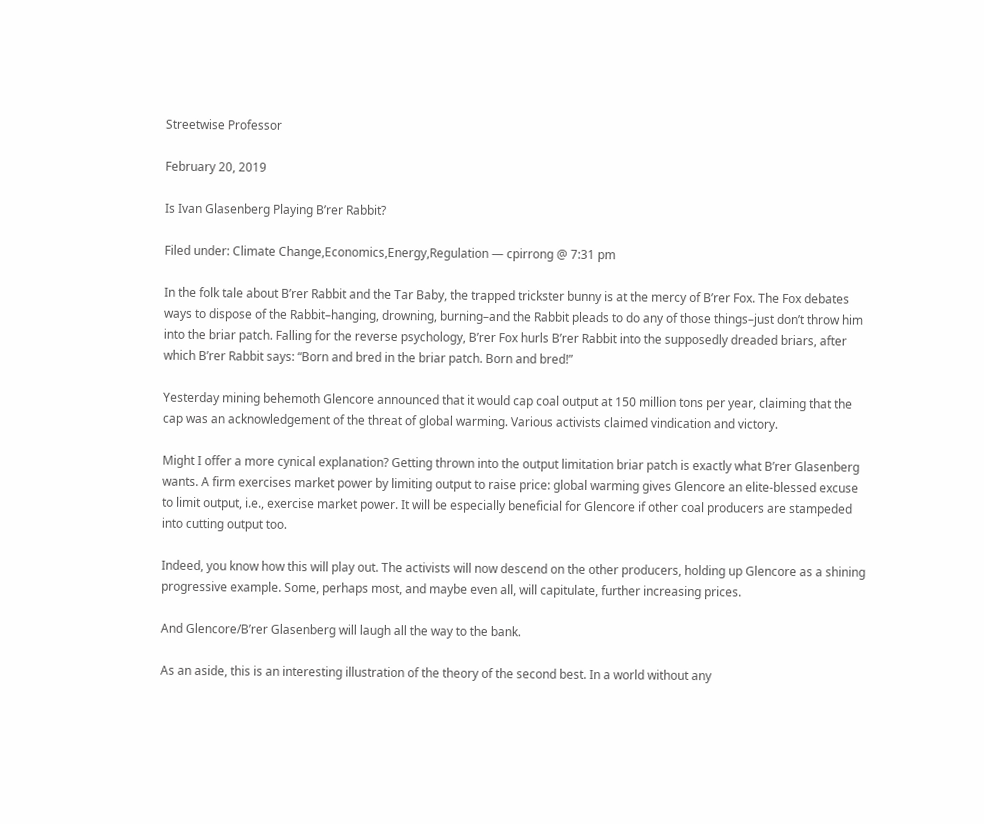Streetwise Professor

February 20, 2019

Is Ivan Glasenberg Playing B’rer Rabbit?

Filed under: Climate Change,Economics,Energy,Regulation — cpirrong @ 7:31 pm

In the folk tale about B’rer Rabbit and the Tar Baby, the trapped trickster bunny is at the mercy of B’rer Fox. The Fox debates ways to dispose of the Rabbit–hanging, drowning, burning–and the Rabbit pleads to do any of those things–just don’t throw him into the briar patch. Falling for the reverse psychology, B’rer Fox hurls B’rer Rabbit into the supposedly dreaded briars, after which B’rer Rabbit says: “Born and bred in the briar patch. Born and bred!”

Yesterday mining behemoth Glencore announced that it would cap coal output at 150 million tons per year, claiming that the cap was an acknowledgement of the threat of global warming. Various activists claimed vindication and victory.

Might I offer a more cynical explanation? Getting thrown into the output limitation briar patch is exactly what B’rer Glasenberg wants. A firm exercises market power by limiting output to raise price: global warming gives Glencore an elite-blessed excuse to limit output, i.e., exercise market power. It will be especially beneficial for Glencore if other coal producers are stampeded into cutting output too.

Indeed, you know how this will play out. The activists will now descend on the other producers, holding up Glencore as a shining progressive example. Some, perhaps most, and maybe even all, will capitulate, further increasing prices.

And Glencore/B’rer Glasenberg will laugh all the way to the bank.

As an aside, this is an interesting illustration of the theory of the second best. In a world without any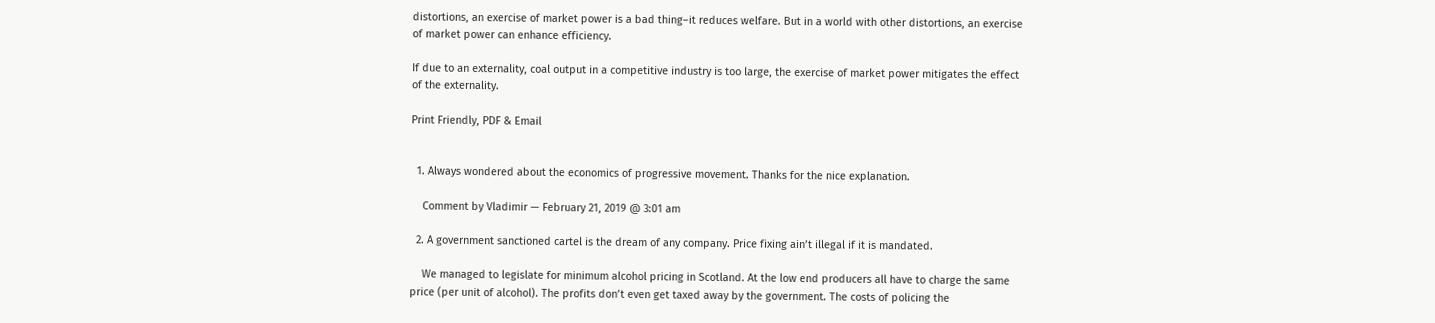distortions, an exercise of market power is a bad thing–it reduces welfare. But in a world with other distortions, an exercise of market power can enhance efficiency.

If due to an externality, coal output in a competitive industry is too large, the exercise of market power mitigates the effect of the externality.

Print Friendly, PDF & Email


  1. Always wondered about the economics of progressive movement. Thanks for the nice explanation.

    Comment by Vladimir — February 21, 2019 @ 3:01 am

  2. A government sanctioned cartel is the dream of any company. Price fixing ain’t illegal if it is mandated.

    We managed to legislate for minimum alcohol pricing in Scotland. At the low end producers all have to charge the same price (per unit of alcohol). The profits don’t even get taxed away by the government. The costs of policing the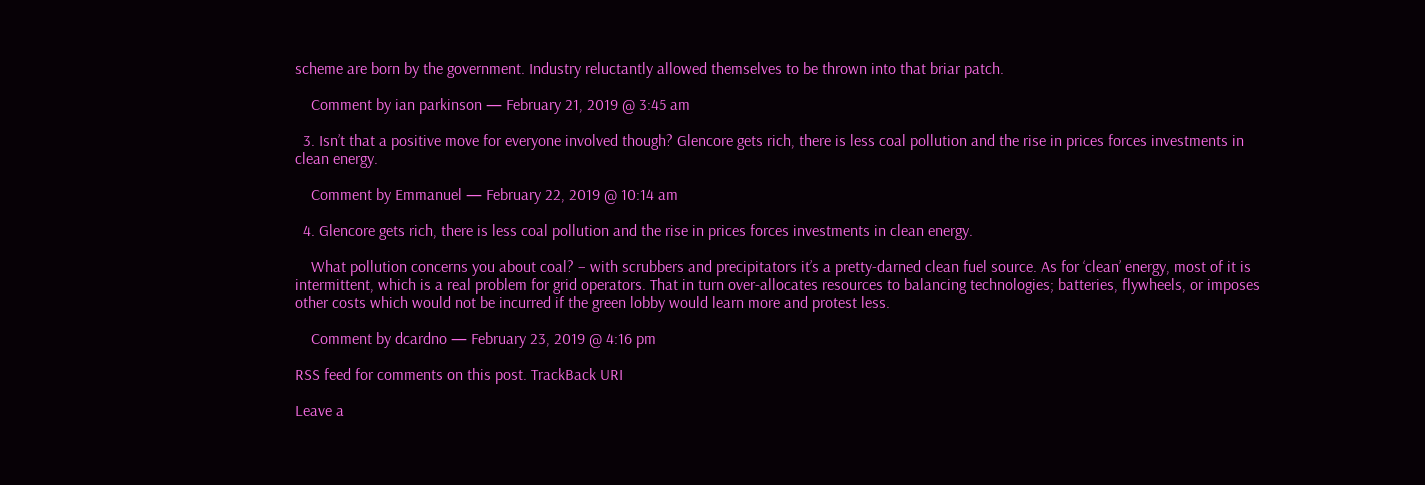scheme are born by the government. Industry reluctantly allowed themselves to be thrown into that briar patch.

    Comment by ian parkinson — February 21, 2019 @ 3:45 am

  3. Isn’t that a positive move for everyone involved though? Glencore gets rich, there is less coal pollution and the rise in prices forces investments in clean energy.

    Comment by Emmanuel — February 22, 2019 @ 10:14 am

  4. Glencore gets rich, there is less coal pollution and the rise in prices forces investments in clean energy.

    What pollution concerns you about coal? – with scrubbers and precipitators it’s a pretty-darned clean fuel source. As for ‘clean’ energy, most of it is intermittent, which is a real problem for grid operators. That in turn over-allocates resources to balancing technologies; batteries, flywheels, or imposes other costs which would not be incurred if the green lobby would learn more and protest less.

    Comment by dcardno — February 23, 2019 @ 4:16 pm

RSS feed for comments on this post. TrackBack URI

Leave a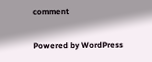comment

Powered by WordPress